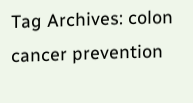Tag Archives: colon cancer prevention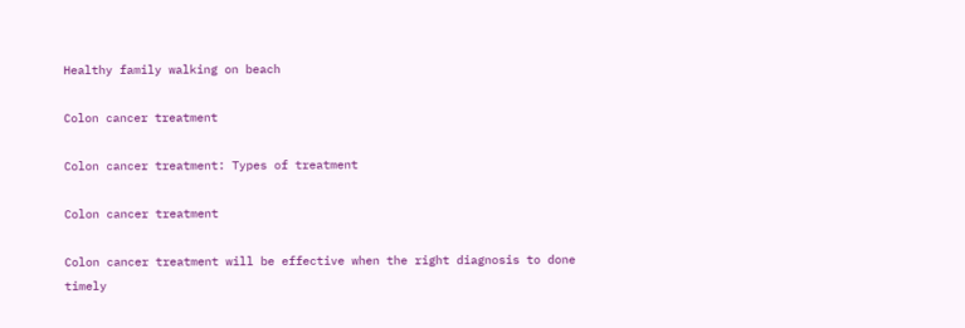Healthy family walking on beach

Colon cancer treatment

Colon cancer treatment: Types of treatment

Colon cancer treatment

Colon cancer treatment will be effective when the right diagnosis to done timely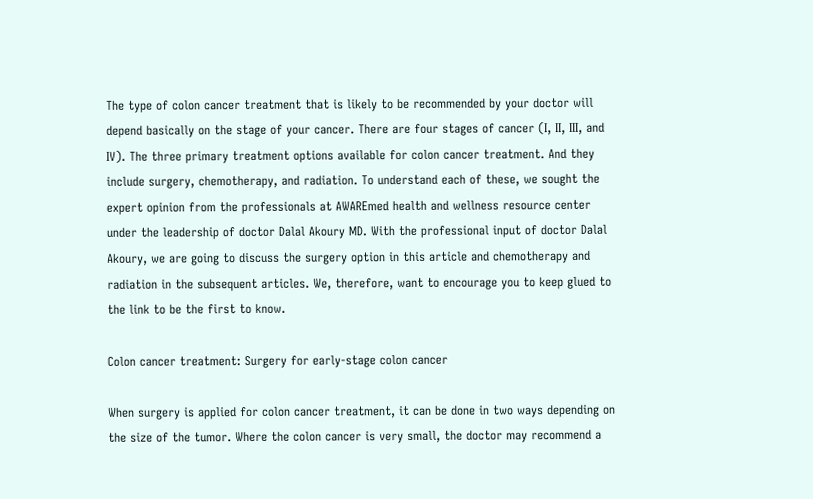The type of colon cancer treatment that is likely to be recommended by your doctor will depend basically on the stage of your cancer. There are four stages of cancer (I, II, III, and IV). The three primary treatment options available for colon cancer treatment. And they include surgery, chemotherapy, and radiation. To understand each of these, we sought the expert opinion from the professionals at AWAREmed health and wellness resource center under the leadership of doctor Dalal Akoury MD. With the professional input of doctor Dalal Akoury, we are going to discuss the surgery option in this article and chemotherapy and radiation in the subsequent articles. We, therefore, want to encourage you to keep glued to the link to be the first to know.

Colon cancer treatment: Surgery for early-stage colon cancer

When surgery is applied for colon cancer treatment, it can be done in two ways depending on the size of the tumor. Where the colon cancer is very small, the doctor may recommend a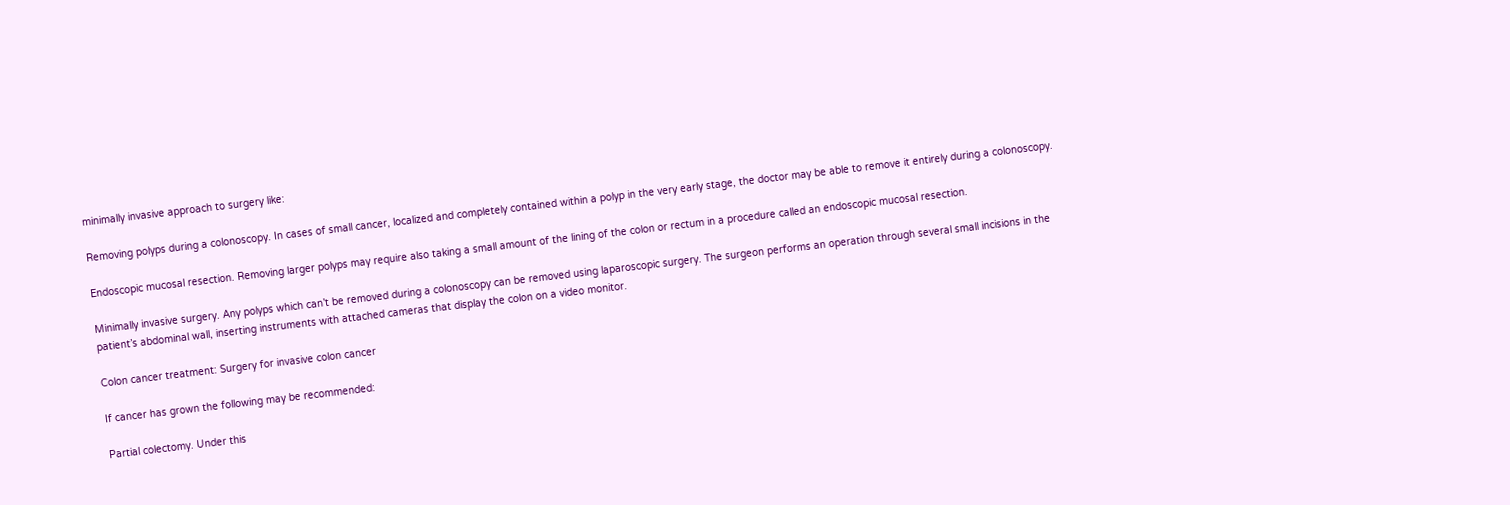minimally invasive approach to surgery like:

Removing polyps during a colonoscopy. In cases of small cancer, localized and completely contained within a polyp in the very early stage, the doctor may be able to remove it entirely during a colonoscopy.

Endoscopic mucosal resection. Removing larger polyps may require also taking a small amount of the lining of the colon or rectum in a procedure called an endoscopic mucosal resection.

Minimally invasive surgery. Any polyps which can’t be removed during a colonoscopy can be removed using laparoscopic surgery. The surgeon performs an operation through several small incisions in the patient’s abdominal wall, inserting instruments with attached cameras that display the colon on a video monitor.

Colon cancer treatment: Surgery for invasive colon cancer

If cancer has grown the following may be recommended:

Partial colectomy. Under this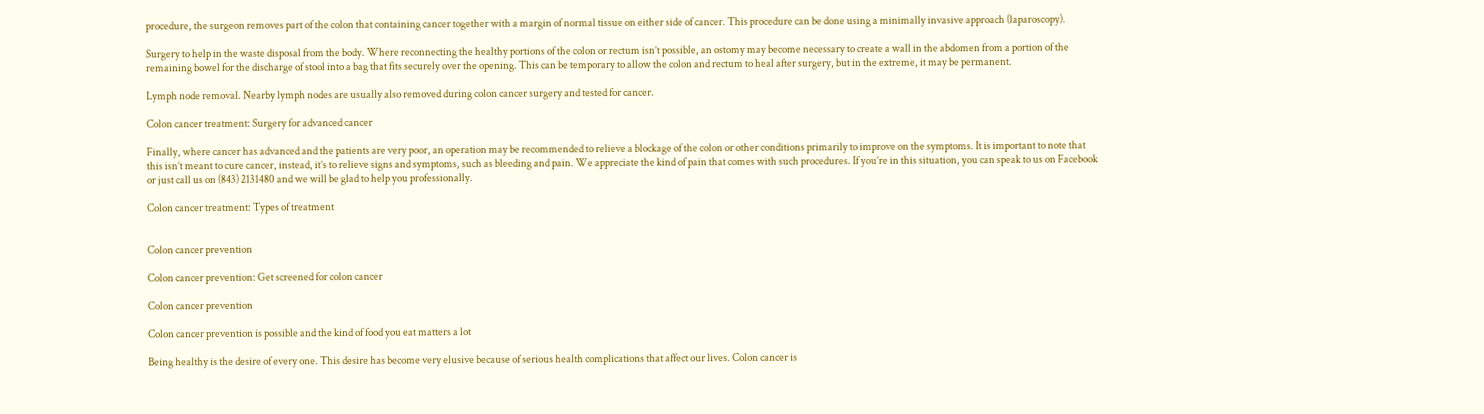procedure, the surgeon removes part of the colon that containing cancer together with a margin of normal tissue on either side of cancer. This procedure can be done using a minimally invasive approach (laparoscopy).

Surgery to help in the waste disposal from the body. Where reconnecting the healthy portions of the colon or rectum isn’t possible, an ostomy may become necessary to create a wall in the abdomen from a portion of the remaining bowel for the discharge of stool into a bag that fits securely over the opening. This can be temporary to allow the colon and rectum to heal after surgery, but in the extreme, it may be permanent.

Lymph node removal. Nearby lymph nodes are usually also removed during colon cancer surgery and tested for cancer.

Colon cancer treatment: Surgery for advanced cancer

Finally, where cancer has advanced and the patients are very poor, an operation may be recommended to relieve a blockage of the colon or other conditions primarily to improve on the symptoms. It is important to note that this isn’t meant to cure cancer, instead, it’s to relieve signs and symptoms, such as bleeding and pain. We appreciate the kind of pain that comes with such procedures. If you’re in this situation, you can speak to us on Facebook or just call us on (843) 2131480 and we will be glad to help you professionally.

Colon cancer treatment: Types of treatment


Colon cancer prevention

Colon cancer prevention: Get screened for colon cancer

Colon cancer prevention

Colon cancer prevention is possible and the kind of food you eat matters a lot

Being healthy is the desire of every one. This desire has become very elusive because of serious health complications that affect our lives. Colon cancer is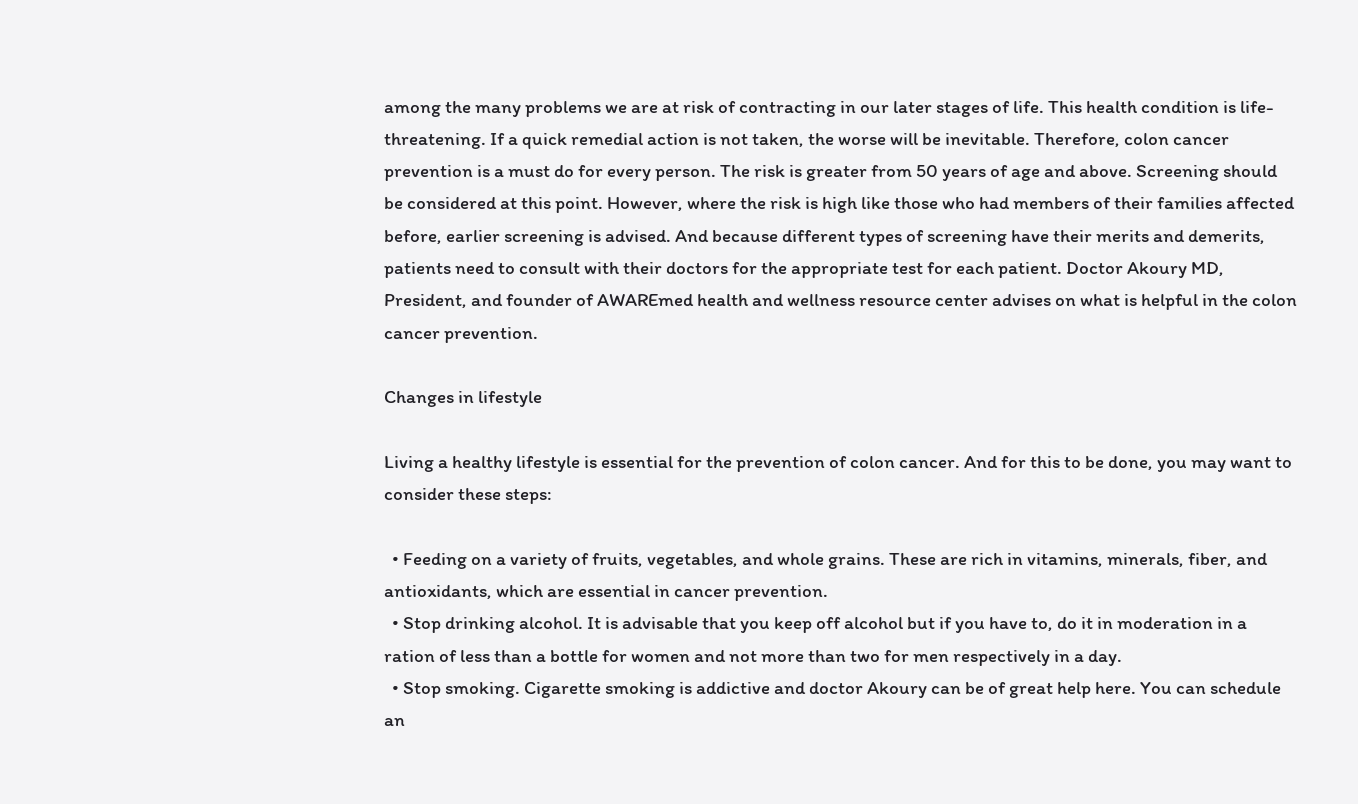among the many problems we are at risk of contracting in our later stages of life. This health condition is life-threatening. If a quick remedial action is not taken, the worse will be inevitable. Therefore, colon cancer prevention is a must do for every person. The risk is greater from 50 years of age and above. Screening should be considered at this point. However, where the risk is high like those who had members of their families affected before, earlier screening is advised. And because different types of screening have their merits and demerits, patients need to consult with their doctors for the appropriate test for each patient. Doctor Akoury MD, President, and founder of AWAREmed health and wellness resource center advises on what is helpful in the colon cancer prevention.

Changes in lifestyle

Living a healthy lifestyle is essential for the prevention of colon cancer. And for this to be done, you may want to consider these steps:

  • Feeding on a variety of fruits, vegetables, and whole grains. These are rich in vitamins, minerals, fiber, and antioxidants, which are essential in cancer prevention.
  • Stop drinking alcohol. It is advisable that you keep off alcohol but if you have to, do it in moderation in a ration of less than a bottle for women and not more than two for men respectively in a day.
  • Stop smoking. Cigarette smoking is addictive and doctor Akoury can be of great help here. You can schedule an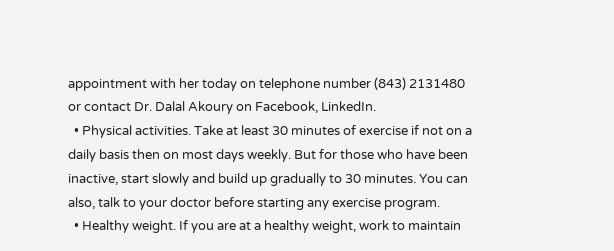appointment with her today on telephone number (843) 2131480 or contact Dr. Dalal Akoury on Facebook, LinkedIn.
  • Physical activities. Take at least 30 minutes of exercise if not on a daily basis then on most days weekly. But for those who have been inactive, start slowly and build up gradually to 30 minutes. You can also, talk to your doctor before starting any exercise program.
  • Healthy weight. If you are at a healthy weight, work to maintain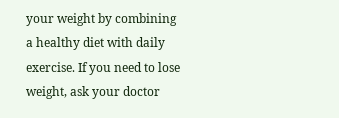your weight by combining a healthy diet with daily exercise. If you need to lose weight, ask your doctor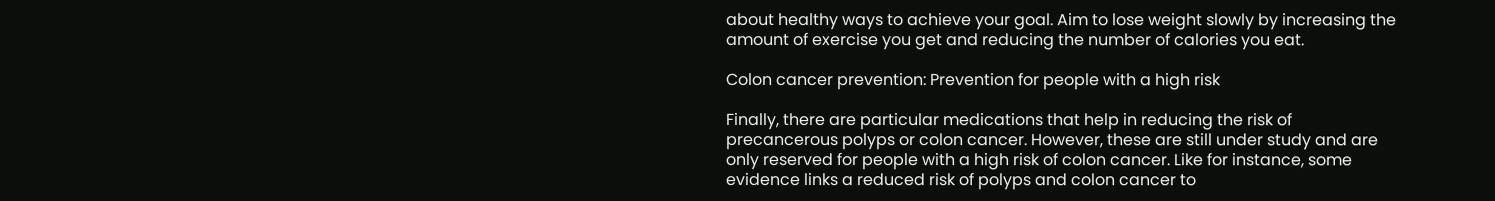about healthy ways to achieve your goal. Aim to lose weight slowly by increasing the amount of exercise you get and reducing the number of calories you eat.

Colon cancer prevention: Prevention for people with a high risk

Finally, there are particular medications that help in reducing the risk of precancerous polyps or colon cancer. However, these are still under study and are only reserved for people with a high risk of colon cancer. Like for instance, some evidence links a reduced risk of polyps and colon cancer to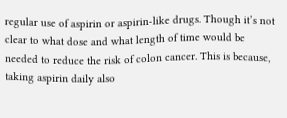regular use of aspirin or aspirin-like drugs. Though it’s not clear to what dose and what length of time would be needed to reduce the risk of colon cancer. This is because, taking aspirin daily also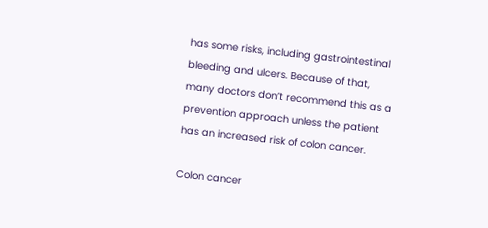has some risks, including gastrointestinal bleeding and ulcers. Because of that, many doctors don’t recommend this as a prevention approach unless the patient has an increased risk of colon cancer.

Colon cancer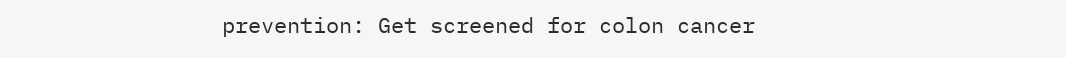prevention: Get screened for colon cancer